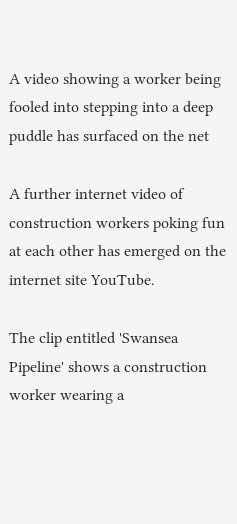A video showing a worker being fooled into stepping into a deep puddle has surfaced on the net

A further internet video of construction workers poking fun at each other has emerged on the internet site YouTube.

The clip entitled 'Swansea Pipeline' shows a construction worker wearing a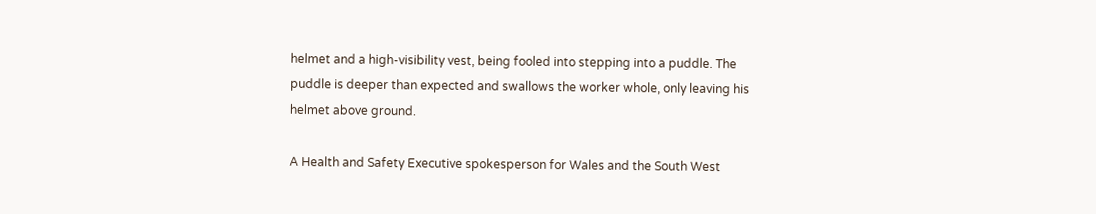helmet and a high-visibility vest, being fooled into stepping into a puddle. The puddle is deeper than expected and swallows the worker whole, only leaving his helmet above ground.

A Health and Safety Executive spokesperson for Wales and the South West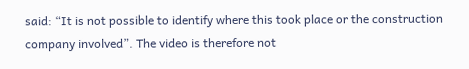said: “It is not possible to identify where this took place or the construction company involved”. The video is therefore not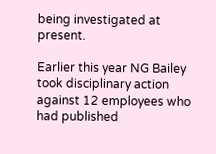being investigated at present.

Earlier this year NG Bailey took disciplinary action against 12 employees who had published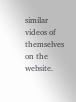similar videos of themselves on the website.